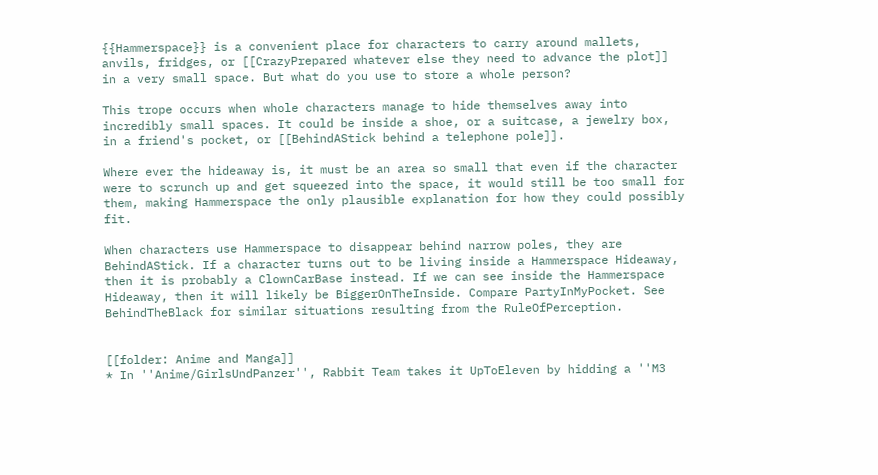{{Hammerspace}} is a convenient place for characters to carry around mallets, anvils, fridges, or [[CrazyPrepared whatever else they need to advance the plot]] in a very small space. But what do you use to store a whole person?

This trope occurs when whole characters manage to hide themselves away into incredibly small spaces. It could be inside a shoe, or a suitcase, a jewelry box, in a friend's pocket, or [[BehindAStick behind a telephone pole]].

Where ever the hideaway is, it must be an area so small that even if the character were to scrunch up and get squeezed into the space, it would still be too small for them, making Hammerspace the only plausible explanation for how they could possibly fit.

When characters use Hammerspace to disappear behind narrow poles, they are BehindAStick. If a character turns out to be living inside a Hammerspace Hideaway, then it is probably a ClownCarBase instead. If we can see inside the Hammerspace Hideaway, then it will likely be BiggerOnTheInside. Compare PartyInMyPocket. See BehindTheBlack for similar situations resulting from the RuleOfPerception.


[[folder: Anime and Manga]]
* In ''Anime/GirlsUndPanzer'', Rabbit Team takes it UpToEleven by hidding a ''M3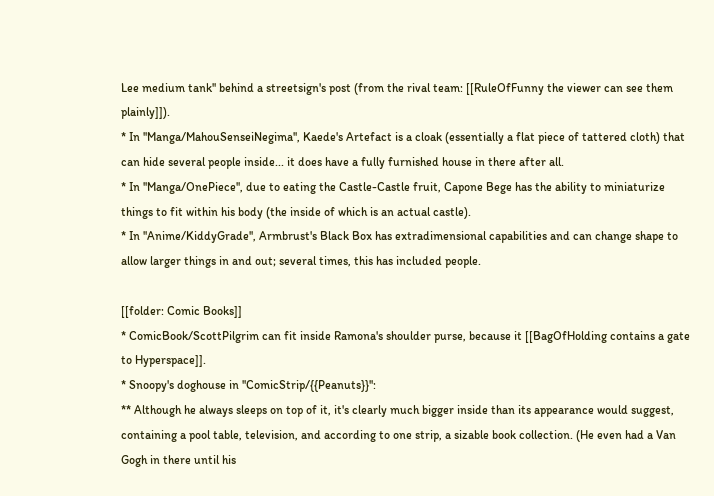Lee medium tank'' behind a streetsign's post (from the rival team: [[RuleOfFunny the viewer can see them plainly]]).
* In ''Manga/MahouSenseiNegima'', Kaede's Artefact is a cloak (essentially a flat piece of tattered cloth) that can hide several people inside... it does have a fully furnished house in there after all.
* In ''Manga/OnePiece'', due to eating the Castle-Castle fruit, Capone Bege has the ability to miniaturize things to fit within his body (the inside of which is an actual castle).
* In ''Anime/KiddyGrade'', Armbrust's Black Box has extradimensional capabilities and can change shape to allow larger things in and out; several times, this has included people.

[[folder: Comic Books]]
* ComicBook/ScottPilgrim can fit inside Ramona's shoulder purse, because it [[BagOfHolding contains a gate to Hyperspace]].
* Snoopy's doghouse in ''ComicStrip/{{Peanuts}}'':
** Although he always sleeps on top of it, it's clearly much bigger inside than its appearance would suggest, containing a pool table, television, and according to one strip, a sizable book collection. (He even had a Van Gogh in there until his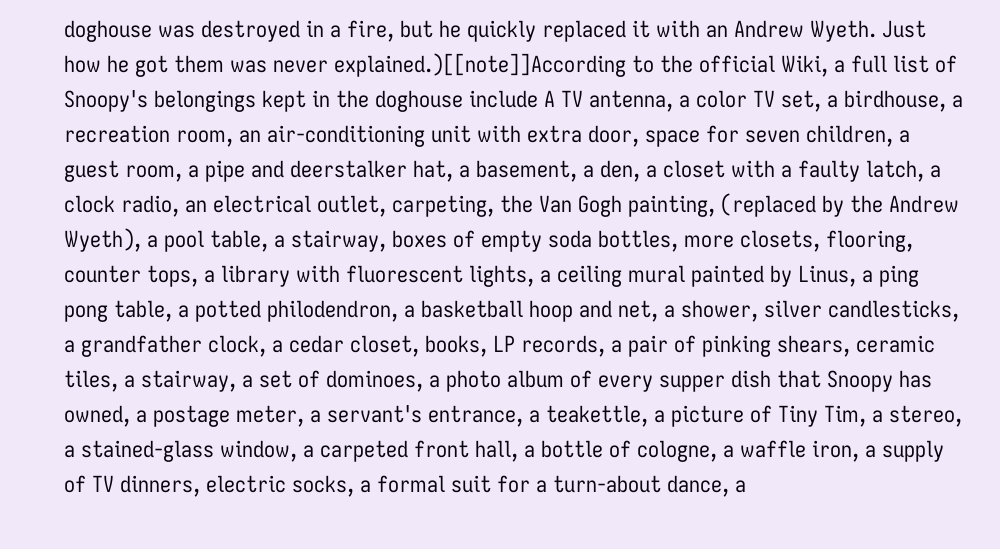doghouse was destroyed in a fire, but he quickly replaced it with an Andrew Wyeth. Just how he got them was never explained.)[[note]]According to the official Wiki, a full list of Snoopy's belongings kept in the doghouse include A TV antenna, a color TV set, a birdhouse, a recreation room, an air-conditioning unit with extra door, space for seven children, a guest room, a pipe and deerstalker hat, a basement, a den, a closet with a faulty latch, a clock radio, an electrical outlet, carpeting, the Van Gogh painting, (replaced by the Andrew Wyeth), a pool table, a stairway, boxes of empty soda bottles, more closets, flooring, counter tops, a library with fluorescent lights, a ceiling mural painted by Linus, a ping pong table, a potted philodendron, a basketball hoop and net, a shower, silver candlesticks, a grandfather clock, a cedar closet, books, LP records, a pair of pinking shears, ceramic tiles, a stairway, a set of dominoes, a photo album of every supper dish that Snoopy has owned, a postage meter, a servant's entrance, a teakettle, a picture of Tiny Tim, a stereo, a stained-glass window, a carpeted front hall, a bottle of cologne, a waffle iron, a supply of TV dinners, electric socks, a formal suit for a turn-about dance, a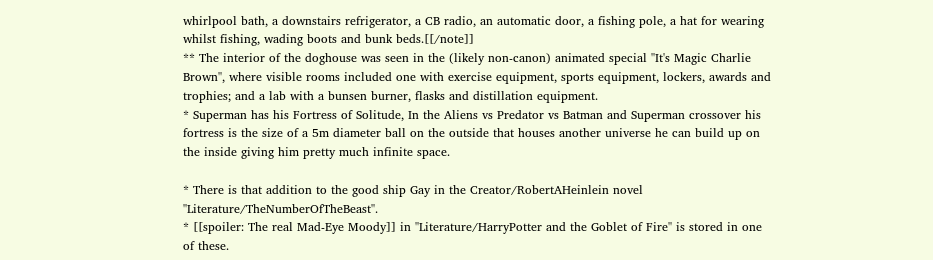whirlpool bath, a downstairs refrigerator, a CB radio, an automatic door, a fishing pole, a hat for wearing whilst fishing, wading boots and bunk beds.[[/note]]
** The interior of the doghouse was seen in the (likely non-canon) animated special ''It's Magic Charlie Brown'', where visible rooms included one with exercise equipment, sports equipment, lockers, awards and trophies; and a lab with a bunsen burner, flasks and distillation equipment.
* Superman has his Fortress of Solitude, In the Aliens vs Predator vs Batman and Superman crossover his fortress is the size of a 5m diameter ball on the outside that houses another universe he can build up on the inside giving him pretty much infinite space.

* There is that addition to the good ship Gay in the Creator/RobertAHeinlein novel ''Literature/TheNumberOfTheBeast''.
* [[spoiler: The real Mad-Eye Moody]] in ''Literature/HarryPotter and the Goblet of Fire'' is stored in one of these.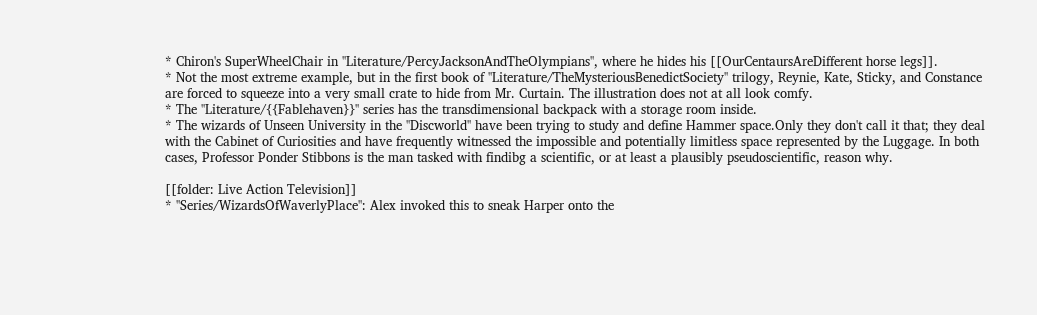* Chiron's SuperWheelChair in ''Literature/PercyJacksonAndTheOlympians'', where he hides his [[OurCentaursAreDifferent horse legs]].
* Not the most extreme example, but in the first book of ''Literature/TheMysteriousBenedictSociety'' trilogy, Reynie, Kate, Sticky, and Constance are forced to squeeze into a very small crate to hide from Mr. Curtain. The illustration does not at all look comfy.
* The ''Literature/{{Fablehaven}}'' series has the transdimensional backpack with a storage room inside.
* The wizards of Unseen University in the ''Discworld'' have been trying to study and define Hammer space.Only they don't call it that; they deal with the Cabinet of Curiosities and have frequently witnessed the impossible and potentially limitless space represented by the Luggage. In both cases, Professor Ponder Stibbons is the man tasked with findibg a scientific, or at least a plausibly pseudoscientific, reason why.

[[folder: Live Action Television]]
* ''Series/WizardsOfWaverlyPlace'': Alex invoked this to sneak Harper onto the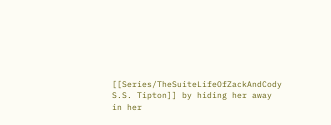[[Series/TheSuiteLifeOfZackAndCody S.S. Tipton]] by hiding her away in her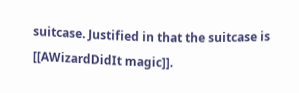suitcase. Justified in that the suitcase is [[AWizardDidIt magic]].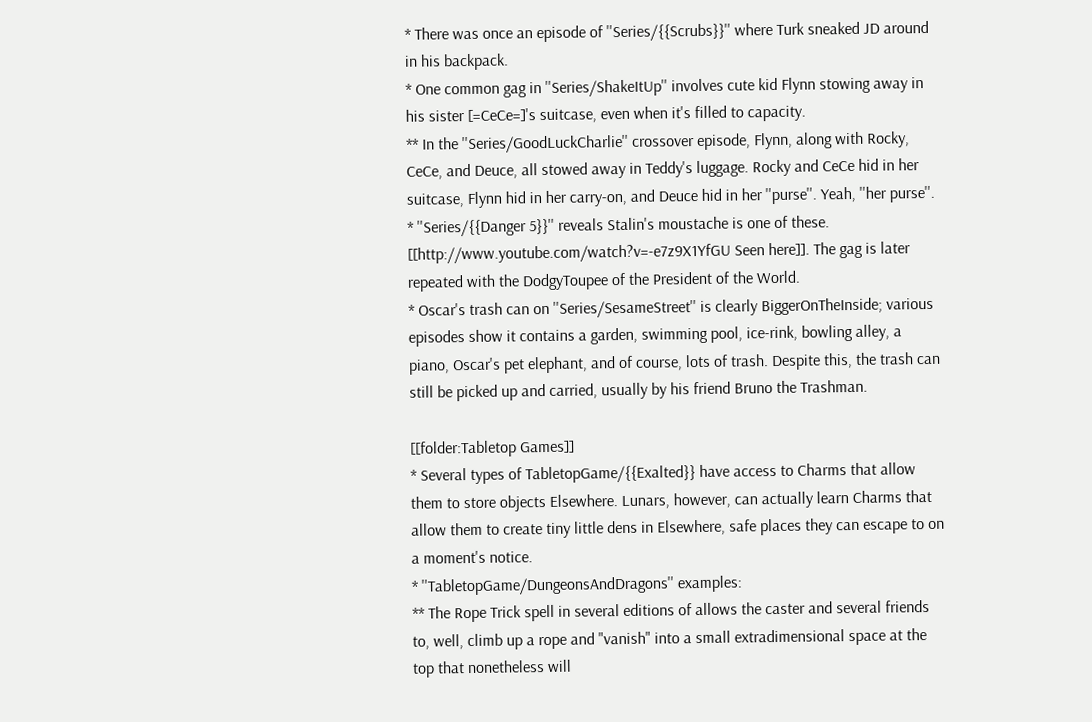* There was once an episode of ''Series/{{Scrubs}}'' where Turk sneaked JD around in his backpack.
* One common gag in ''Series/ShakeItUp'' involves cute kid Flynn stowing away in his sister [=CeCe=]'s suitcase, even when it's filled to capacity.
** In the ''Series/GoodLuckCharlie'' crossover episode, Flynn, along with Rocky, CeCe, and Deuce, all stowed away in Teddy's luggage. Rocky and CeCe hid in her suitcase, Flynn hid in her carry-on, and Deuce hid in her ''purse''. Yeah, ''her purse''.
* ''Series/{{Danger 5}}'' reveals Stalin's moustache is one of these. [[http://www.youtube.com/watch?v=-e7z9X1YfGU Seen here]]. The gag is later repeated with the DodgyToupee of the President of the World.
* Oscar's trash can on ''Series/SesameStreet'' is clearly BiggerOnTheInside; various episodes show it contains a garden, swimming pool, ice-rink, bowling alley, a piano, Oscar's pet elephant, and of course, lots of trash. Despite this, the trash can still be picked up and carried, usually by his friend Bruno the Trashman.

[[folder:Tabletop Games]]
* Several types of TabletopGame/{{Exalted}} have access to Charms that allow them to store objects Elsewhere. Lunars, however, can actually learn Charms that allow them to create tiny little dens in Elsewhere, safe places they can escape to on a moment's notice.
* ''TabletopGame/DungeonsAndDragons'' examples:
** The Rope Trick spell in several editions of allows the caster and several friends to, well, climb up a rope and "vanish" into a small extradimensional space at the top that nonetheless will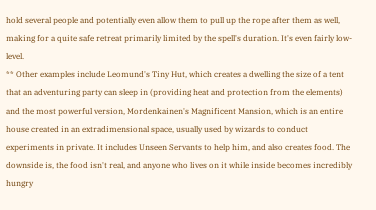hold several people and potentially even allow them to pull up the rope after them as well, making for a quite safe retreat primarily limited by the spell's duration. It's even fairly low-level.
** Other examples include Leomund's Tiny Hut, which creates a dwelling the size of a tent that an adventuring party can sleep in (providing heat and protection from the elements) and the most powerful version, Mordenkainen's Magnificent Mansion, which is an entire house created in an extradimensional space, usually used by wizards to conduct experiments in private. It includes Unseen Servants to help him, and also creates food. The downside is, the food isn't real, and anyone who lives on it while inside becomes incredibly hungry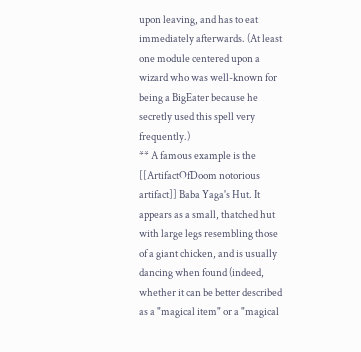upon leaving, and has to eat immediately afterwards. (At least one module centered upon a wizard who was well-known for being a BigEater because he secretly used this spell very frequently.)
** A famous example is the [[ArtifactOfDoom notorious artifact]] Baba Yaga's Hut. It appears as a small, thatched hut with large legs resembling those of a giant chicken, and is usually dancing when found (indeed, whether it can be better described as a "magical item" or a "magical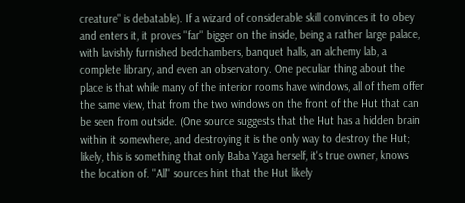creature" is debatable). If a wizard of considerable skill convinces it to obey and enters it, it proves ''far'' bigger on the inside, being a rather large palace, with lavishly furnished bedchambers, banquet halls, an alchemy lab, a complete library, and even an observatory. One peculiar thing about the place is that while many of the interior rooms have windows, all of them offer the same view, that from the two windows on the front of the Hut that can be seen from outside. (One source suggests that the Hut has a hidden brain within it somewhere, and destroying it is the only way to destroy the Hut; likely, this is something that only Baba Yaga herself, it's true owner, knows the location of. ''All'' sources hint that the Hut likely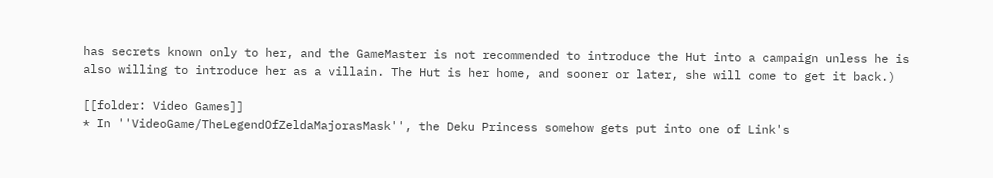has secrets known only to her, and the GameMaster is not recommended to introduce the Hut into a campaign unless he is also willing to introduce her as a villain. The Hut is her home, and sooner or later, she will come to get it back.)

[[folder: Video Games]]
* In ''VideoGame/TheLegendOfZeldaMajorasMask'', the Deku Princess somehow gets put into one of Link's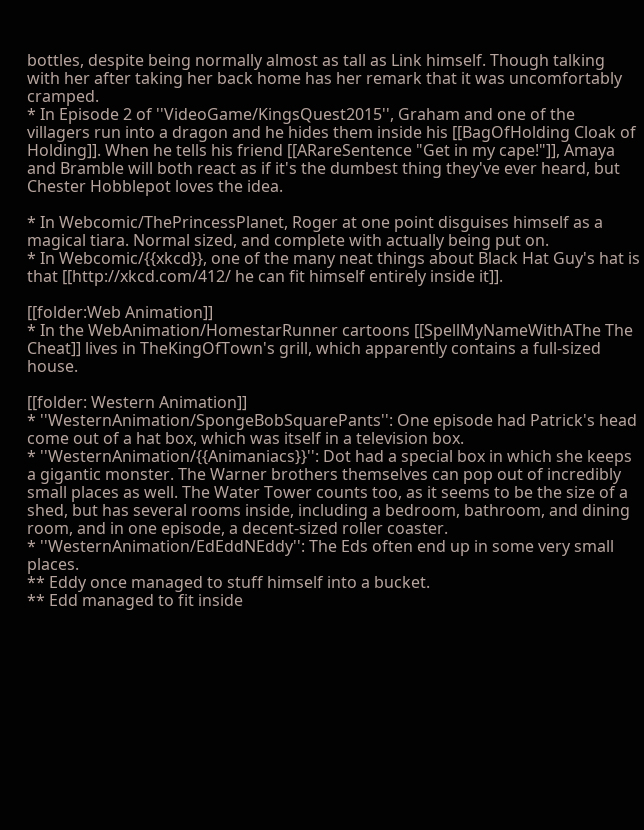bottles, despite being normally almost as tall as Link himself. Though talking with her after taking her back home has her remark that it was uncomfortably cramped.
* In Episode 2 of ''VideoGame/KingsQuest2015'', Graham and one of the villagers run into a dragon and he hides them inside his [[BagOfHolding Cloak of Holding]]. When he tells his friend [[ARareSentence "Get in my cape!"]], Amaya and Bramble will both react as if it's the dumbest thing they've ever heard, but Chester Hobblepot loves the idea.

* In Webcomic/ThePrincessPlanet, Roger at one point disguises himself as a magical tiara. Normal sized, and complete with actually being put on.
* In Webcomic/{{xkcd}}, one of the many neat things about Black Hat Guy's hat is that [[http://xkcd.com/412/ he can fit himself entirely inside it]].

[[folder:Web Animation]]
* In the WebAnimation/HomestarRunner cartoons [[SpellMyNameWithAThe The Cheat]] lives in TheKingOfTown's grill, which apparently contains a full-sized house.

[[folder: Western Animation]]
* ''WesternAnimation/SpongeBobSquarePants'': One episode had Patrick's head come out of a hat box, which was itself in a television box.
* ''WesternAnimation/{{Animaniacs}}'': Dot had a special box in which she keeps a gigantic monster. The Warner brothers themselves can pop out of incredibly small places as well. The Water Tower counts too, as it seems to be the size of a shed, but has several rooms inside, including a bedroom, bathroom, and dining room, and in one episode, a decent-sized roller coaster.
* ''WesternAnimation/EdEddNEddy'': The Eds often end up in some very small places.
** Eddy once managed to stuff himself into a bucket.
** Edd managed to fit inside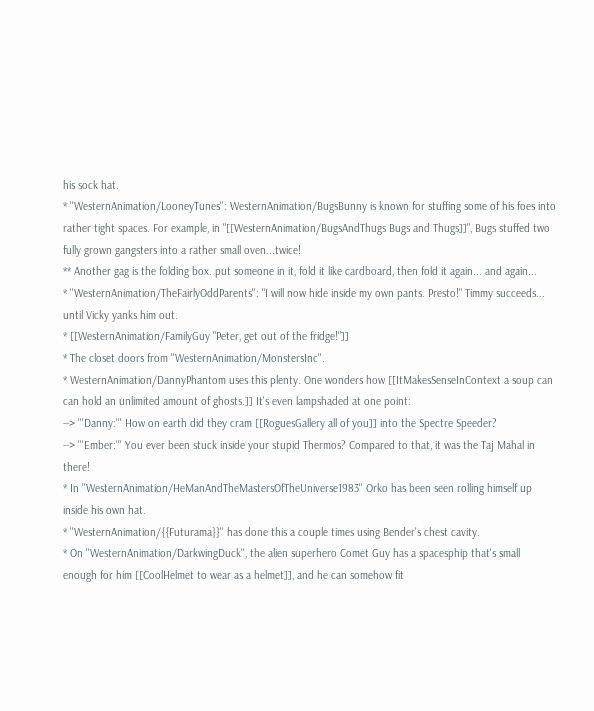his sock hat.
* ''WesternAnimation/LooneyTunes'': WesternAnimation/BugsBunny is known for stuffing some of his foes into rather tight spaces. For example, in "[[WesternAnimation/BugsAndThugs Bugs and Thugs]]", Bugs stuffed two fully grown gangsters into a rather small oven...twice!
** Another gag is the folding box. put someone in it, fold it like cardboard, then fold it again... and again...
* ''WesternAnimation/TheFairlyOddParents'': "I will now hide inside my own pants. Presto!" Timmy succeeds... until Vicky yanks him out.
* [[WesternAnimation/FamilyGuy "Peter, get out of the fridge!"]]
* The closet doors from ''WesternAnimation/MonstersInc''.
* WesternAnimation/DannyPhantom uses this plenty. One wonders how [[ItMakesSenseInContext a soup can can hold an unlimited amount of ghosts.]] It's even lampshaded at one point:
--> '''Danny:''' How on earth did they cram [[RoguesGallery all of you]] into the Spectre Speeder?
--> '''Ember:''' You ever been stuck inside your stupid Thermos? Compared to that, it was the Taj Mahal in there!
* In ''WesternAnimation/HeManAndTheMastersOfTheUniverse1983'' Orko has been seen rolling himself up inside his own hat.
* ''WesternAnimation/{{Futurama}}'' has done this a couple times using Bender's chest cavity.
* On ''WesternAnimation/DarkwingDuck'', the alien superhero Comet Guy has a spacesphip that's small enough for him [[CoolHelmet to wear as a helmet]], and he can somehow fit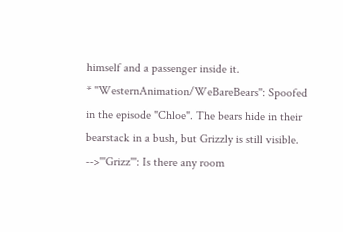himself and a passenger inside it.
* ''WesternAnimation/WeBareBears'': Spoofed in the episode "Chloe". The bears hide in their bearstack in a bush, but Grizzly is still visible.
-->'''Grizz''': Is there any room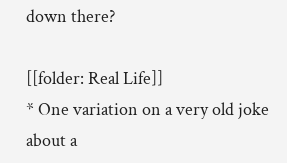down there?

[[folder: Real Life]]
* One variation on a very old joke about a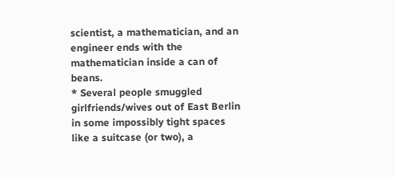scientist, a mathematician, and an engineer ends with the mathematician inside a can of beans.
* Several people smuggled girlfriends/wives out of East Berlin in some impossibly tight spaces like a suitcase (or two), a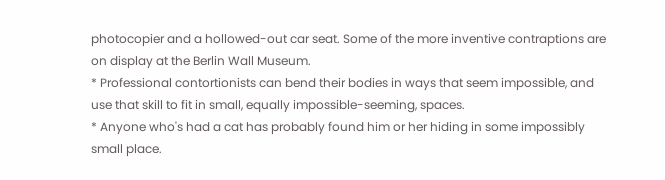photocopier and a hollowed-out car seat. Some of the more inventive contraptions are on display at the Berlin Wall Museum.
* Professional contortionists can bend their bodies in ways that seem impossible, and use that skill to fit in small, equally impossible-seeming, spaces.
* Anyone who's had a cat has probably found him or her hiding in some impossibly small place.